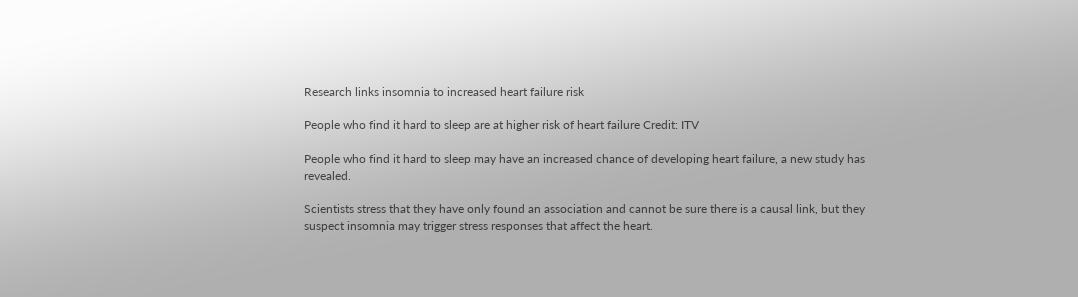Research links insomnia to increased heart failure risk

People who find it hard to sleep are at higher risk of heart failure Credit: ITV

People who find it hard to sleep may have an increased chance of developing heart failure, a new study has revealed.

Scientists stress that they have only found an association and cannot be sure there is a causal link, but they suspect insomnia may trigger stress responses that affect the heart.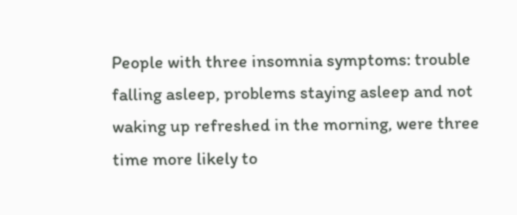People with three insomnia symptoms: trouble falling asleep, problems staying asleep and not waking up refreshed in the morning, were three time more likely to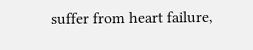suffer from heart failure,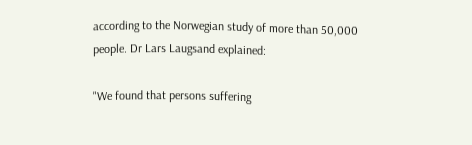according to the Norwegian study of more than 50,000 people. Dr Lars Laugsand explained:

"We found that persons suffering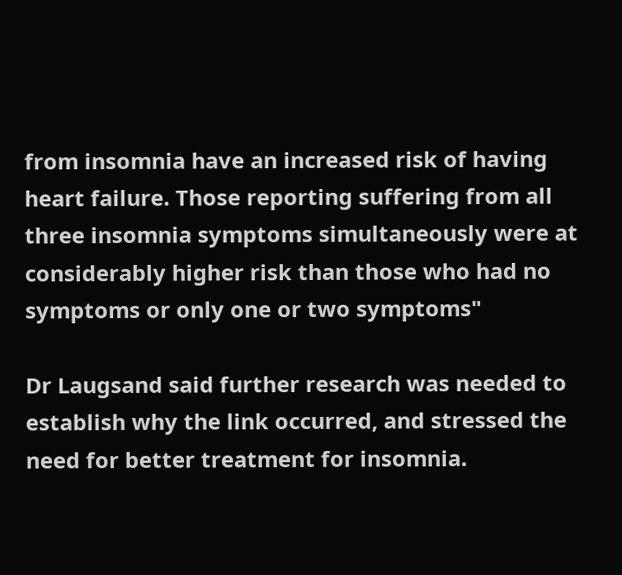from insomnia have an increased risk of having heart failure. Those reporting suffering from all three insomnia symptoms simultaneously were at considerably higher risk than those who had no symptoms or only one or two symptoms"

Dr Laugsand said further research was needed to establish why the link occurred, and stressed the need for better treatment for insomnia.